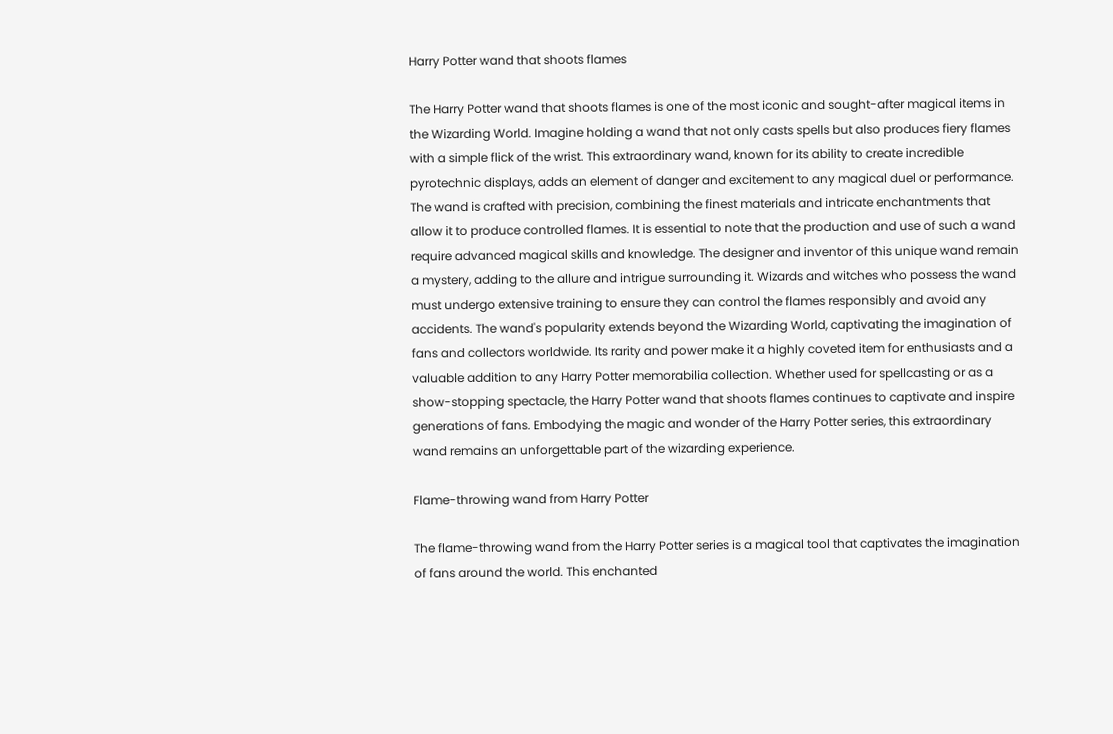Harry Potter wand that shoots flames

The Harry Potter wand that shoots flames is one of the most iconic and sought-after magical items in the Wizarding World. Imagine holding a wand that not only casts spells but also produces fiery flames with a simple flick of the wrist. This extraordinary wand, known for its ability to create incredible pyrotechnic displays, adds an element of danger and excitement to any magical duel or performance. The wand is crafted with precision, combining the finest materials and intricate enchantments that allow it to produce controlled flames. It is essential to note that the production and use of such a wand require advanced magical skills and knowledge. The designer and inventor of this unique wand remain a mystery, adding to the allure and intrigue surrounding it. Wizards and witches who possess the wand must undergo extensive training to ensure they can control the flames responsibly and avoid any accidents. The wand's popularity extends beyond the Wizarding World, captivating the imagination of fans and collectors worldwide. Its rarity and power make it a highly coveted item for enthusiasts and a valuable addition to any Harry Potter memorabilia collection. Whether used for spellcasting or as a show-stopping spectacle, the Harry Potter wand that shoots flames continues to captivate and inspire generations of fans. Embodying the magic and wonder of the Harry Potter series, this extraordinary wand remains an unforgettable part of the wizarding experience.

Flame-throwing wand from Harry Potter

The flame-throwing wand from the Harry Potter series is a magical tool that captivates the imagination of fans around the world. This enchanted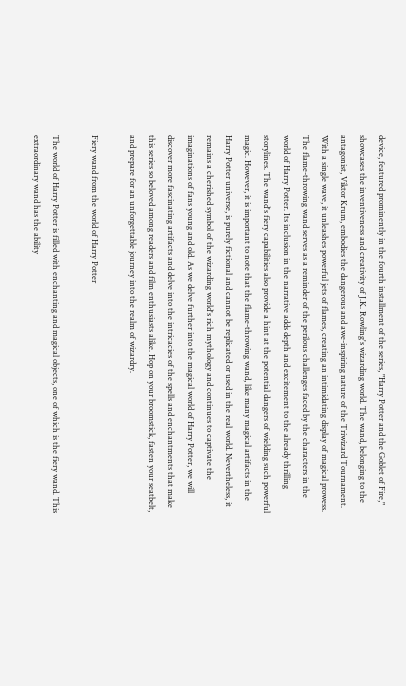device, featured prominently in the fourth installment of the series, "Harry Potter and the Goblet of Fire," showcases the inventiveness and creativity of J.K. Rowling's wizarding world. The wand, belonging to the antagonist, Viktor Krum, embodies the dangerous and awe-inspiring nature of the Triwizard Tournament. With a single wave, it unleashes powerful jets of flames, creating an intimidating display of magical prowess. The flame-throwing wand serves as a reminder of the perilous challenges faced by the characters in the world of Harry Potter. Its inclusion in the narrative adds depth and excitement to the already thrilling storylines. The wand's fiery capabilities also provide a hint at the potential dangers of wielding such powerful magic. However, it is important to note that the flame-throwing wand, like many magical artifacts in the Harry Potter universe, is purely fictional and cannot be replicated or used in the real world. Nevertheless, it remains a cherished symbol of the wizarding world's rich mythology and continues to captivate the imaginations of fans young and old. As we delve further into the magical world of Harry Potter, we will discover more fascinating artifacts and delve into the intricacies of the spells and enchantments that make this series so beloved among readers and film enthusiasts alike. Hop on your broomstick, fasten your seatbelt, and prepare for an unforgettable journey into the realm of wizardry.

Fiery wand from the world of Harry Potter

The world of Harry Potter is filled with enchanting and magical objects, one of which is the fiery wand. This extraordinary wand has the ability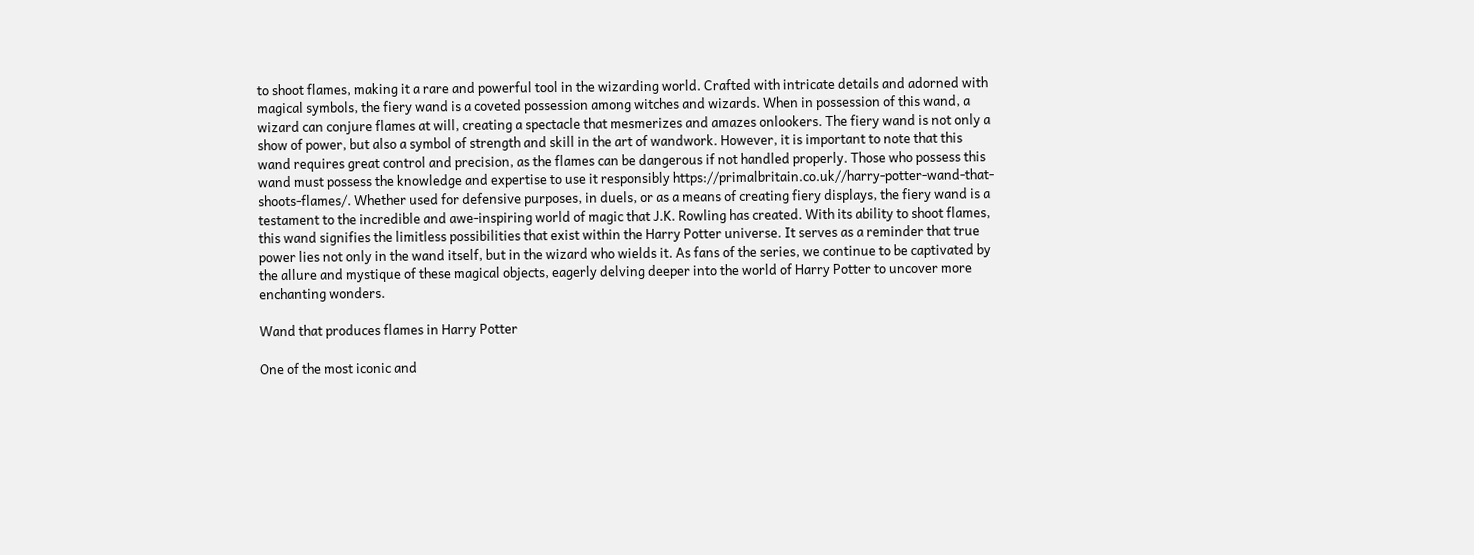to shoot flames, making it a rare and powerful tool in the wizarding world. Crafted with intricate details and adorned with magical symbols, the fiery wand is a coveted possession among witches and wizards. When in possession of this wand, a wizard can conjure flames at will, creating a spectacle that mesmerizes and amazes onlookers. The fiery wand is not only a show of power, but also a symbol of strength and skill in the art of wandwork. However, it is important to note that this wand requires great control and precision, as the flames can be dangerous if not handled properly. Those who possess this wand must possess the knowledge and expertise to use it responsibly https://primalbritain.co.uk//harry-potter-wand-that-shoots-flames/. Whether used for defensive purposes, in duels, or as a means of creating fiery displays, the fiery wand is a testament to the incredible and awe-inspiring world of magic that J.K. Rowling has created. With its ability to shoot flames, this wand signifies the limitless possibilities that exist within the Harry Potter universe. It serves as a reminder that true power lies not only in the wand itself, but in the wizard who wields it. As fans of the series, we continue to be captivated by the allure and mystique of these magical objects, eagerly delving deeper into the world of Harry Potter to uncover more enchanting wonders.

Wand that produces flames in Harry Potter

One of the most iconic and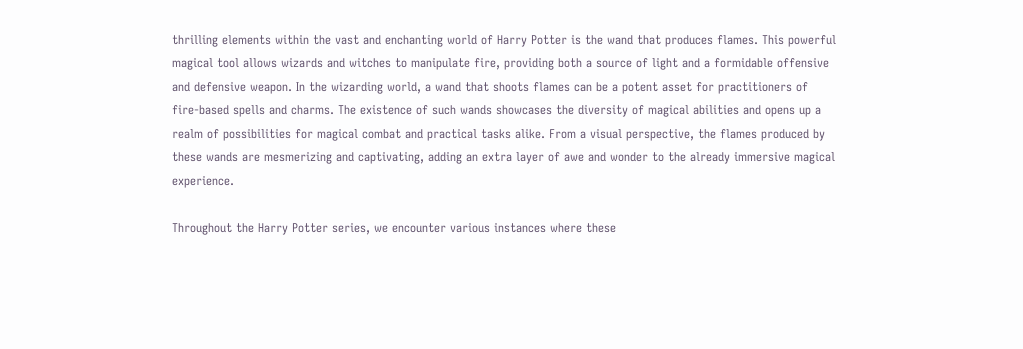thrilling elements within the vast and enchanting world of Harry Potter is the wand that produces flames. This powerful magical tool allows wizards and witches to manipulate fire, providing both a source of light and a formidable offensive and defensive weapon. In the wizarding world, a wand that shoots flames can be a potent asset for practitioners of fire-based spells and charms. The existence of such wands showcases the diversity of magical abilities and opens up a realm of possibilities for magical combat and practical tasks alike. From a visual perspective, the flames produced by these wands are mesmerizing and captivating, adding an extra layer of awe and wonder to the already immersive magical experience.

Throughout the Harry Potter series, we encounter various instances where these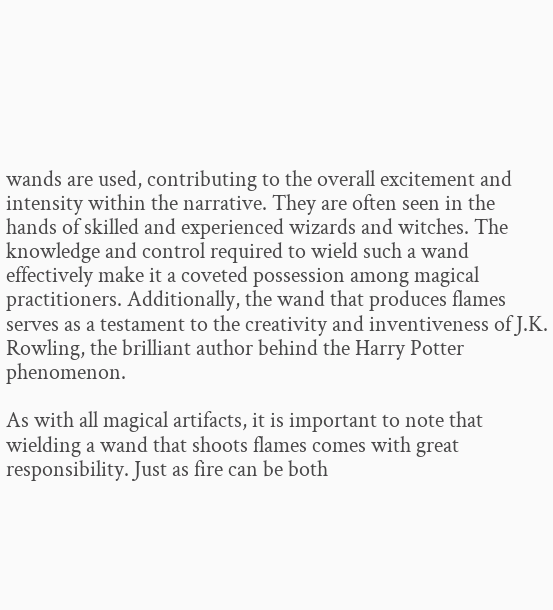wands are used, contributing to the overall excitement and intensity within the narrative. They are often seen in the hands of skilled and experienced wizards and witches. The knowledge and control required to wield such a wand effectively make it a coveted possession among magical practitioners. Additionally, the wand that produces flames serves as a testament to the creativity and inventiveness of J.K. Rowling, the brilliant author behind the Harry Potter phenomenon.

As with all magical artifacts, it is important to note that wielding a wand that shoots flames comes with great responsibility. Just as fire can be both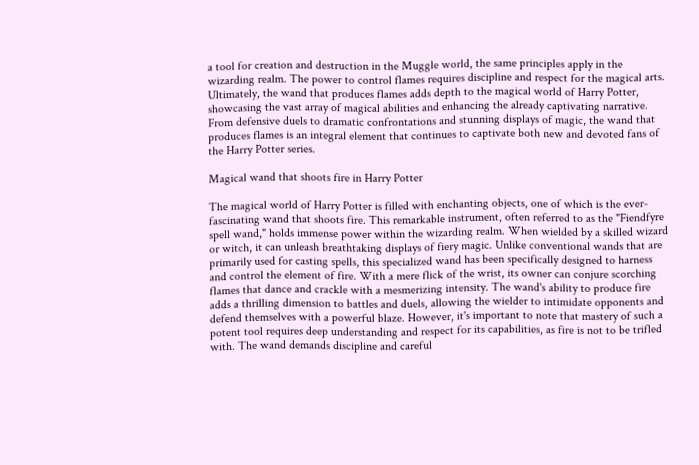a tool for creation and destruction in the Muggle world, the same principles apply in the wizarding realm. The power to control flames requires discipline and respect for the magical arts. Ultimately, the wand that produces flames adds depth to the magical world of Harry Potter, showcasing the vast array of magical abilities and enhancing the already captivating narrative. From defensive duels to dramatic confrontations and stunning displays of magic, the wand that produces flames is an integral element that continues to captivate both new and devoted fans of the Harry Potter series.

Magical wand that shoots fire in Harry Potter

The magical world of Harry Potter is filled with enchanting objects, one of which is the ever-fascinating wand that shoots fire. This remarkable instrument, often referred to as the "Fiendfyre spell wand," holds immense power within the wizarding realm. When wielded by a skilled wizard or witch, it can unleash breathtaking displays of fiery magic. Unlike conventional wands that are primarily used for casting spells, this specialized wand has been specifically designed to harness and control the element of fire. With a mere flick of the wrist, its owner can conjure scorching flames that dance and crackle with a mesmerizing intensity. The wand's ability to produce fire adds a thrilling dimension to battles and duels, allowing the wielder to intimidate opponents and defend themselves with a powerful blaze. However, it's important to note that mastery of such a potent tool requires deep understanding and respect for its capabilities, as fire is not to be trifled with. The wand demands discipline and careful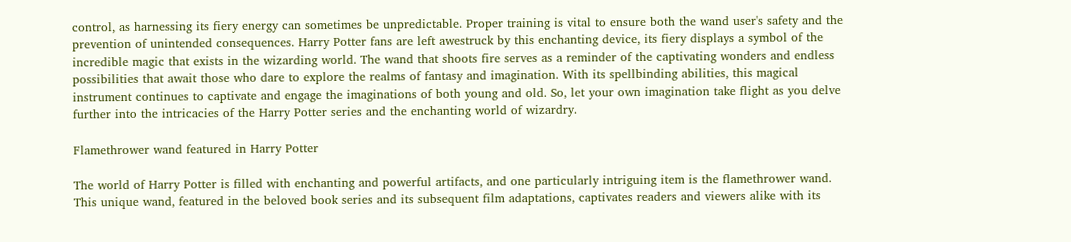control, as harnessing its fiery energy can sometimes be unpredictable. Proper training is vital to ensure both the wand user's safety and the prevention of unintended consequences. Harry Potter fans are left awestruck by this enchanting device, its fiery displays a symbol of the incredible magic that exists in the wizarding world. The wand that shoots fire serves as a reminder of the captivating wonders and endless possibilities that await those who dare to explore the realms of fantasy and imagination. With its spellbinding abilities, this magical instrument continues to captivate and engage the imaginations of both young and old. So, let your own imagination take flight as you delve further into the intricacies of the Harry Potter series and the enchanting world of wizardry.

Flamethrower wand featured in Harry Potter

The world of Harry Potter is filled with enchanting and powerful artifacts, and one particularly intriguing item is the flamethrower wand. This unique wand, featured in the beloved book series and its subsequent film adaptations, captivates readers and viewers alike with its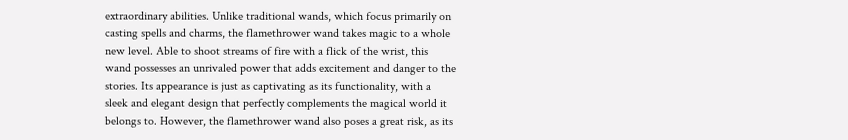extraordinary abilities. Unlike traditional wands, which focus primarily on casting spells and charms, the flamethrower wand takes magic to a whole new level. Able to shoot streams of fire with a flick of the wrist, this wand possesses an unrivaled power that adds excitement and danger to the stories. Its appearance is just as captivating as its functionality, with a sleek and elegant design that perfectly complements the magical world it belongs to. However, the flamethrower wand also poses a great risk, as its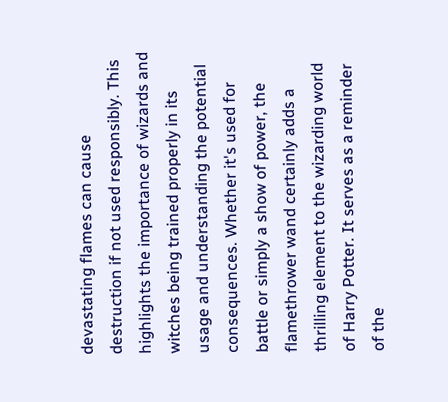devastating flames can cause destruction if not used responsibly. This highlights the importance of wizards and witches being trained properly in its usage and understanding the potential consequences. Whether it's used for battle or simply a show of power, the flamethrower wand certainly adds a thrilling element to the wizarding world of Harry Potter. It serves as a reminder of the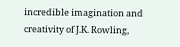incredible imagination and creativity of J.K. Rowling,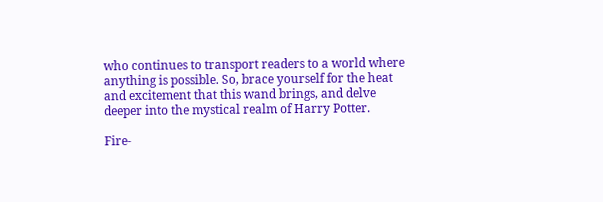who continues to transport readers to a world where anything is possible. So, brace yourself for the heat and excitement that this wand brings, and delve deeper into the mystical realm of Harry Potter.

Fire-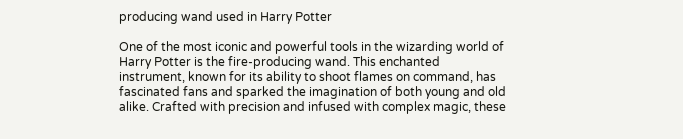producing wand used in Harry Potter

One of the most iconic and powerful tools in the wizarding world of Harry Potter is the fire-producing wand. This enchanted instrument, known for its ability to shoot flames on command, has fascinated fans and sparked the imagination of both young and old alike. Crafted with precision and infused with complex magic, these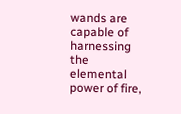wands are capable of harnessing the elemental power of fire,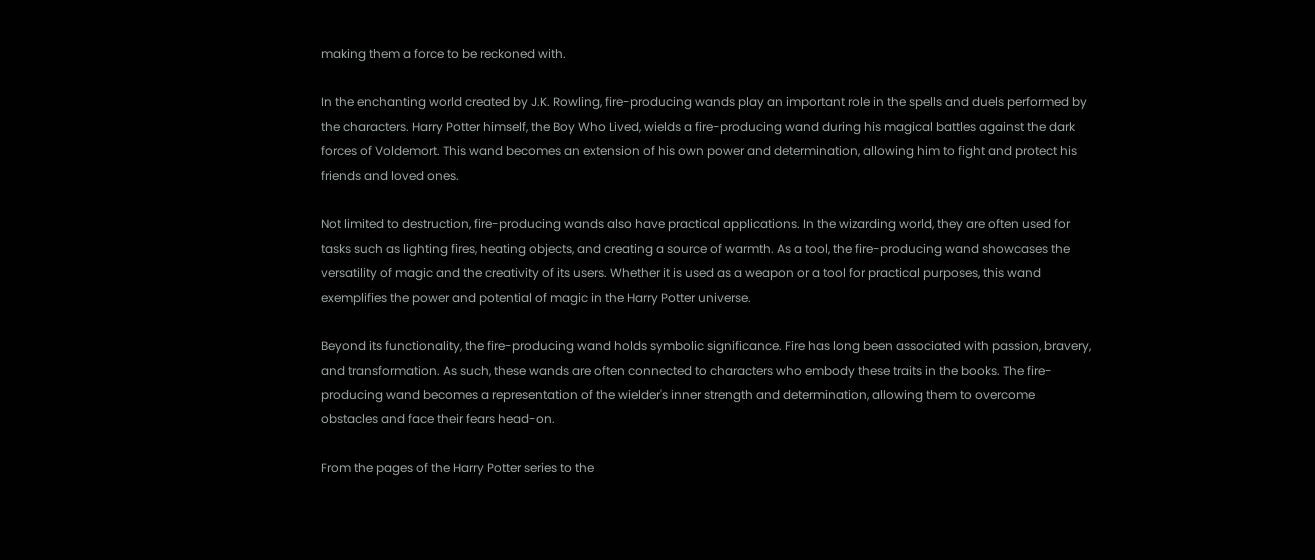making them a force to be reckoned with.

In the enchanting world created by J.K. Rowling, fire-producing wands play an important role in the spells and duels performed by the characters. Harry Potter himself, the Boy Who Lived, wields a fire-producing wand during his magical battles against the dark forces of Voldemort. This wand becomes an extension of his own power and determination, allowing him to fight and protect his friends and loved ones.

Not limited to destruction, fire-producing wands also have practical applications. In the wizarding world, they are often used for tasks such as lighting fires, heating objects, and creating a source of warmth. As a tool, the fire-producing wand showcases the versatility of magic and the creativity of its users. Whether it is used as a weapon or a tool for practical purposes, this wand exemplifies the power and potential of magic in the Harry Potter universe.

Beyond its functionality, the fire-producing wand holds symbolic significance. Fire has long been associated with passion, bravery, and transformation. As such, these wands are often connected to characters who embody these traits in the books. The fire-producing wand becomes a representation of the wielder's inner strength and determination, allowing them to overcome obstacles and face their fears head-on.

From the pages of the Harry Potter series to the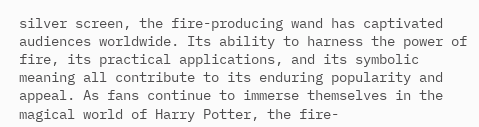silver screen, the fire-producing wand has captivated audiences worldwide. Its ability to harness the power of fire, its practical applications, and its symbolic meaning all contribute to its enduring popularity and appeal. As fans continue to immerse themselves in the magical world of Harry Potter, the fire-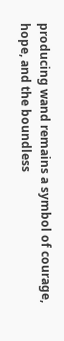producing wand remains a symbol of courage, hope, and the boundless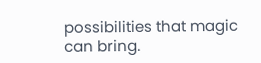possibilities that magic can bring.